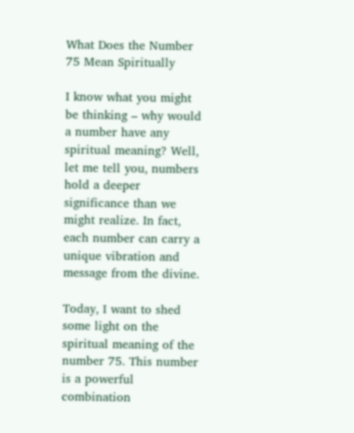What Does the Number 75 Mean Spiritually

I know what you might be thinking – why would a number have any spiritual meaning? Well, let me tell you, numbers hold a deeper significance than we might realize. In fact, each number can carry a unique vibration and message from the divine.

Today, I want to shed some light on the spiritual meaning of the number 75. This number is a powerful combination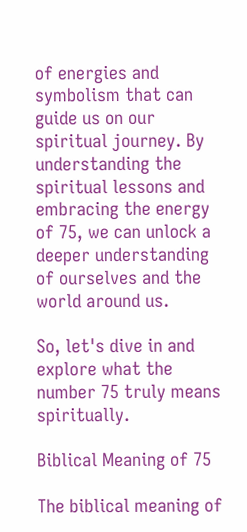of energies and symbolism that can guide us on our spiritual journey. By understanding the spiritual lessons and embracing the energy of 75, we can unlock a deeper understanding of ourselves and the world around us.

So, let's dive in and explore what the number 75 truly means spiritually.

Biblical Meaning of 75

The biblical meaning of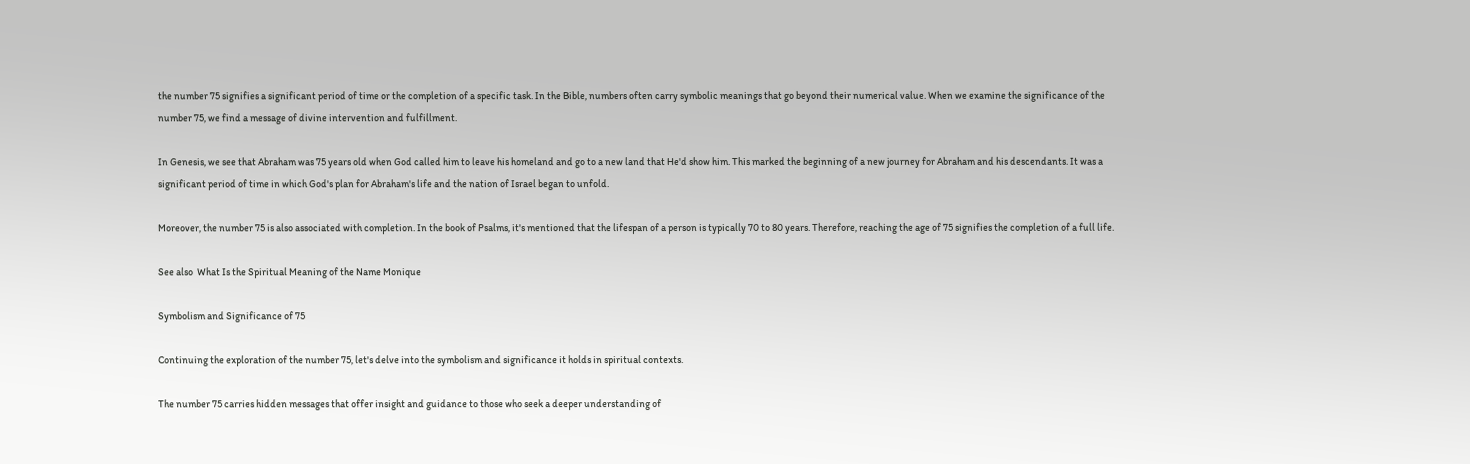the number 75 signifies a significant period of time or the completion of a specific task. In the Bible, numbers often carry symbolic meanings that go beyond their numerical value. When we examine the significance of the number 75, we find a message of divine intervention and fulfillment.

In Genesis, we see that Abraham was 75 years old when God called him to leave his homeland and go to a new land that He'd show him. This marked the beginning of a new journey for Abraham and his descendants. It was a significant period of time in which God's plan for Abraham's life and the nation of Israel began to unfold.

Moreover, the number 75 is also associated with completion. In the book of Psalms, it's mentioned that the lifespan of a person is typically 70 to 80 years. Therefore, reaching the age of 75 signifies the completion of a full life.

See also  What Is the Spiritual Meaning of the Name Monique

Symbolism and Significance of 75

Continuing the exploration of the number 75, let's delve into the symbolism and significance it holds in spiritual contexts.

The number 75 carries hidden messages that offer insight and guidance to those who seek a deeper understanding of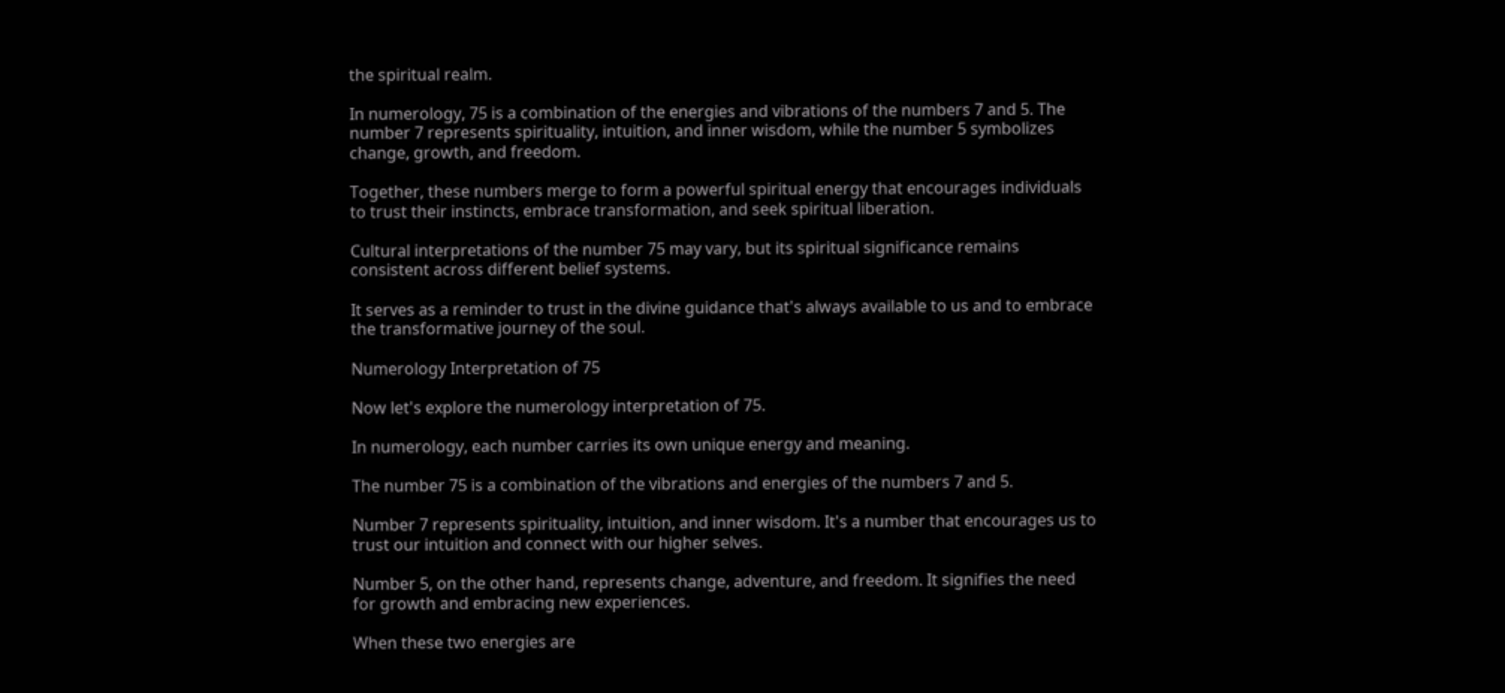the spiritual realm.

In numerology, 75 is a combination of the energies and vibrations of the numbers 7 and 5. The number 7 represents spirituality, intuition, and inner wisdom, while the number 5 symbolizes change, growth, and freedom.

Together, these numbers merge to form a powerful spiritual energy that encourages individuals to trust their instincts, embrace transformation, and seek spiritual liberation.

Cultural interpretations of the number 75 may vary, but its spiritual significance remains consistent across different belief systems.

It serves as a reminder to trust in the divine guidance that's always available to us and to embrace the transformative journey of the soul.

Numerology Interpretation of 75

Now let's explore the numerology interpretation of 75.

In numerology, each number carries its own unique energy and meaning.

The number 75 is a combination of the vibrations and energies of the numbers 7 and 5.

Number 7 represents spirituality, intuition, and inner wisdom. It's a number that encourages us to trust our intuition and connect with our higher selves.

Number 5, on the other hand, represents change, adventure, and freedom. It signifies the need for growth and embracing new experiences.

When these two energies are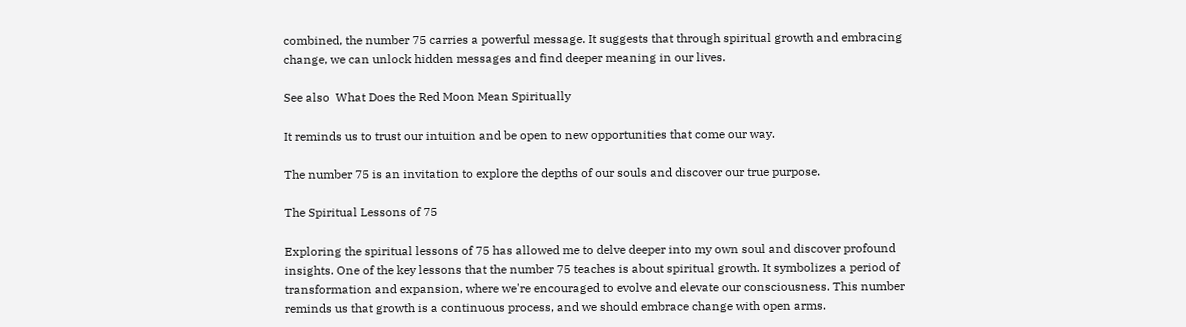combined, the number 75 carries a powerful message. It suggests that through spiritual growth and embracing change, we can unlock hidden messages and find deeper meaning in our lives.

See also  What Does the Red Moon Mean Spiritually

It reminds us to trust our intuition and be open to new opportunities that come our way.

The number 75 is an invitation to explore the depths of our souls and discover our true purpose.

The Spiritual Lessons of 75

Exploring the spiritual lessons of 75 has allowed me to delve deeper into my own soul and discover profound insights. One of the key lessons that the number 75 teaches is about spiritual growth. It symbolizes a period of transformation and expansion, where we're encouraged to evolve and elevate our consciousness. This number reminds us that growth is a continuous process, and we should embrace change with open arms.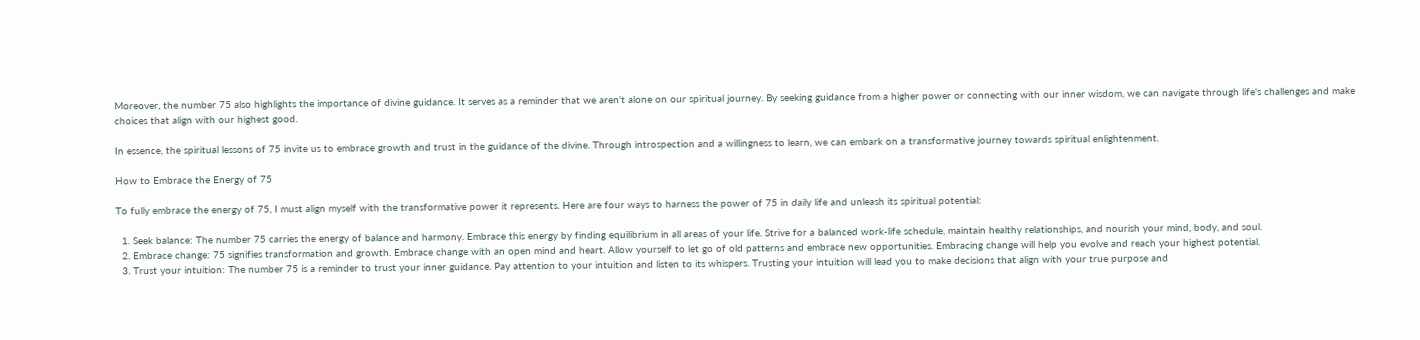Moreover, the number 75 also highlights the importance of divine guidance. It serves as a reminder that we aren't alone on our spiritual journey. By seeking guidance from a higher power or connecting with our inner wisdom, we can navigate through life's challenges and make choices that align with our highest good.

In essence, the spiritual lessons of 75 invite us to embrace growth and trust in the guidance of the divine. Through introspection and a willingness to learn, we can embark on a transformative journey towards spiritual enlightenment.

How to Embrace the Energy of 75

To fully embrace the energy of 75, I must align myself with the transformative power it represents. Here are four ways to harness the power of 75 in daily life and unleash its spiritual potential:

  1. Seek balance: The number 75 carries the energy of balance and harmony. Embrace this energy by finding equilibrium in all areas of your life. Strive for a balanced work-life schedule, maintain healthy relationships, and nourish your mind, body, and soul.
  2. Embrace change: 75 signifies transformation and growth. Embrace change with an open mind and heart. Allow yourself to let go of old patterns and embrace new opportunities. Embracing change will help you evolve and reach your highest potential.
  3. Trust your intuition: The number 75 is a reminder to trust your inner guidance. Pay attention to your intuition and listen to its whispers. Trusting your intuition will lead you to make decisions that align with your true purpose and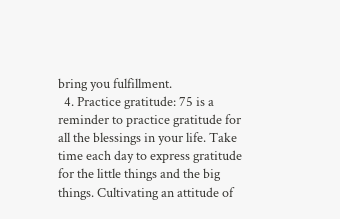bring you fulfillment.
  4. Practice gratitude: 75 is a reminder to practice gratitude for all the blessings in your life. Take time each day to express gratitude for the little things and the big things. Cultivating an attitude of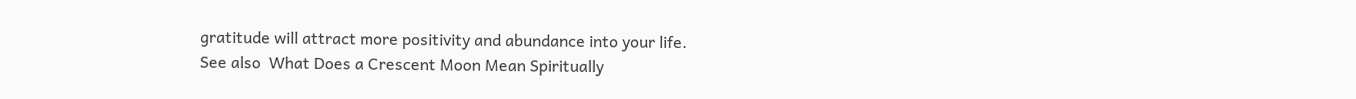gratitude will attract more positivity and abundance into your life.
See also  What Does a Crescent Moon Mean Spiritually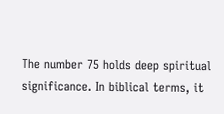The number 75 holds deep spiritual significance. In biblical terms, it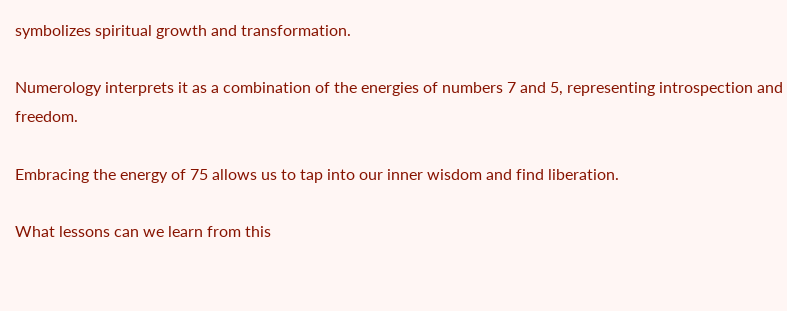symbolizes spiritual growth and transformation.

Numerology interprets it as a combination of the energies of numbers 7 and 5, representing introspection and freedom.

Embracing the energy of 75 allows us to tap into our inner wisdom and find liberation.

What lessons can we learn from this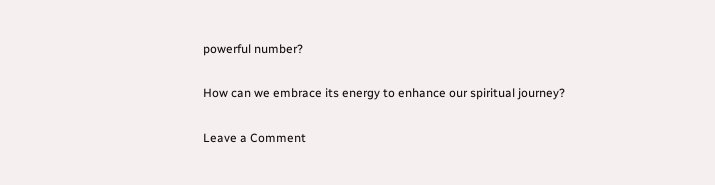powerful number?

How can we embrace its energy to enhance our spiritual journey?

Leave a Comment